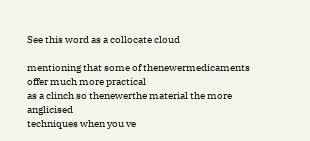See this word as a collocate cloud

mentioning that some of thenewermedicaments offer much more practical
as a clinch so thenewerthe material the more anglicised
techniques when you ve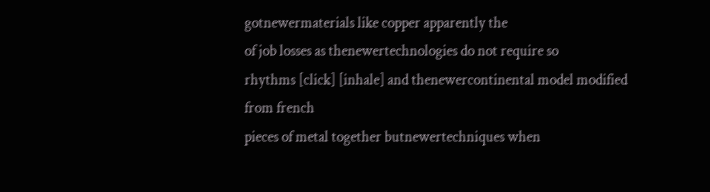gotnewermaterials like copper apparently the
of job losses as thenewertechnologies do not require so
rhythms [click] [inhale] and thenewercontinental model modified from french
pieces of metal together butnewertechniques when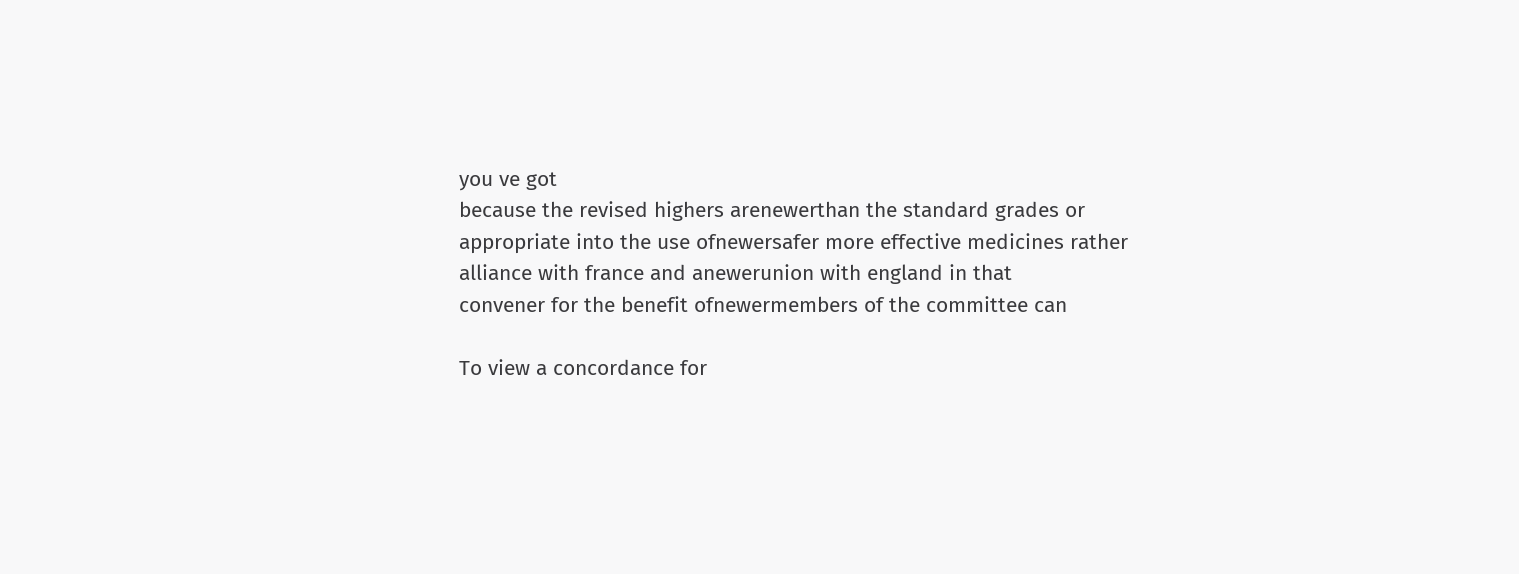you ve got
because the revised highers arenewerthan the standard grades or
appropriate into the use ofnewersafer more effective medicines rather
alliance with france and anewerunion with england in that
convener for the benefit ofnewermembers of the committee can

To view a concordance for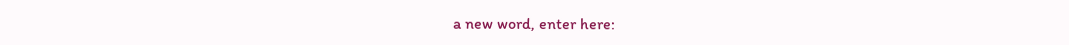a new word, enter here: